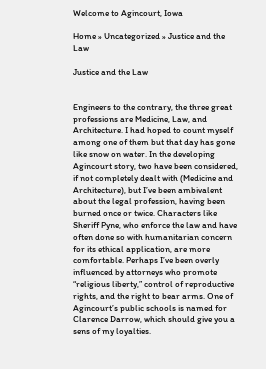Welcome to Agincourt, Iowa

Home » Uncategorized » Justice and the Law

Justice and the Law


Engineers to the contrary, the three great professions are Medicine, Law, and Architecture. I had hoped to count myself among one of them but that day has gone like snow on water. In the developing Agincourt story, two have been considered, if not completely dealt with (Medicine and Architecture), but I’ve been ambivalent about the legal profession, having been burned once or twice. Characters like Sheriff Pyne, who enforce the law and have often done so with humanitarian concern for its ethical application, are more comfortable. Perhaps I’ve been overly influenced by attorneys who promote “religious liberty,” control of reproductive rights, and the right to bear arms. One of Agincourt’s public schools is named for Clarence Darrow, which should give you a sens of my loyalties.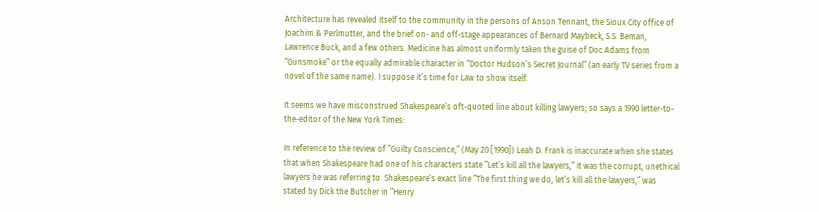Architecture has revealed itself to the community in the persons of Anson Tennant, the Sioux City office of Joachim & Perlmutter, and the brief on- and off-stage appearances of Bernard Maybeck, S.S. Beman, Lawrence Buck, and a few others. Medicine has almost uniformly taken the guise of Doc Adams from “Gunsmoke” or the equally admirable character in “Doctor Hudson’s Secret Journal” (an early TV series from a novel of the same name). I suppose it’s time for Law to show itself.

It seems we have misconstrued Shakespeare’s oft-quoted line about killing lawyers; so says a 1990 letter-to-the-editor of the New York Times:

In reference to the review of ”Guilty Conscience,” (May 20 [1990]) Leah D. Frank is inaccurate when she states that when Shakespeare had one of his characters state ”Let’s kill all the lawyers,” it was the corrupt, unethical lawyers he was referring to. Shakespeare’s exact line ”The first thing we do, let’s kill all the lawyers,” was stated by Dick the Butcher in ”Henry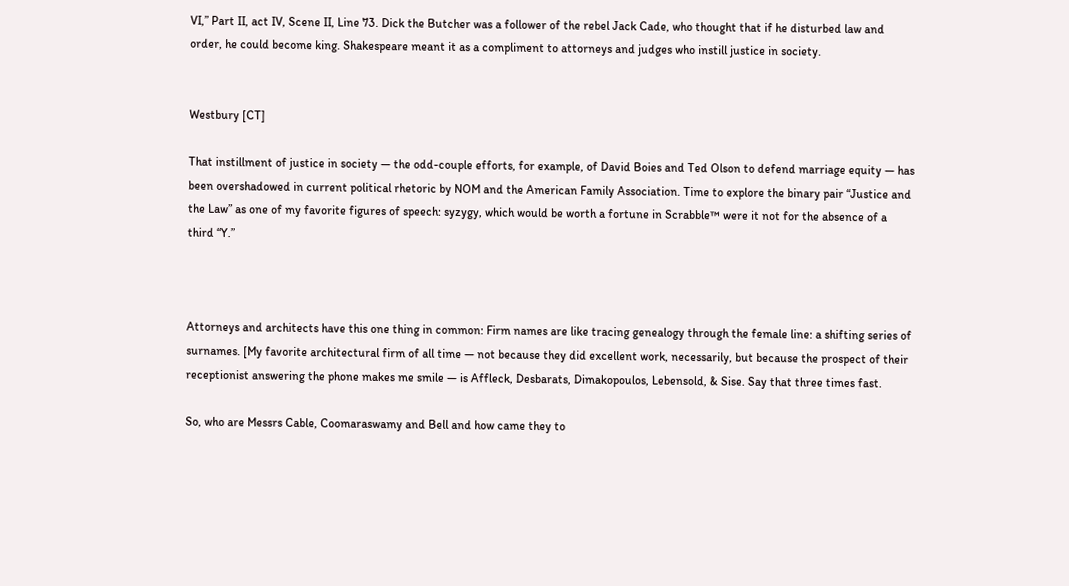VI,” Part II, act IV, Scene II, Line 73. Dick the Butcher was a follower of the rebel Jack Cade, who thought that if he disturbed law and order, he could become king. Shakespeare meant it as a compliment to attorneys and judges who instill justice in society.


Westbury [CT]

That instillment of justice in society — the odd-couple efforts, for example, of David Boies and Ted Olson to defend marriage equity — has been overshadowed in current political rhetoric by NOM and the American Family Association. Time to explore the binary pair “Justice and the Law” as one of my favorite figures of speech: syzygy, which would be worth a fortune in Scrabble™ were it not for the absence of a third “Y.”



Attorneys and architects have this one thing in common: Firm names are like tracing genealogy through the female line: a shifting series of surnames. [My favorite architectural firm of all time — not because they did excellent work, necessarily, but because the prospect of their receptionist answering the phone makes me smile — is Affleck, Desbarats, Dimakopoulos, Lebensold, & Sise. Say that three times fast.

So, who are Messrs Cable, Coomaraswamy and Bell and how came they to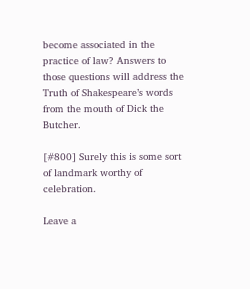become associated in the practice of law? Answers to those questions will address the Truth of Shakespeare’s words from the mouth of Dick the Butcher.

[#800] Surely this is some sort of landmark worthy of celebration.

Leave a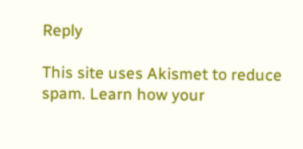Reply

This site uses Akismet to reduce spam. Learn how your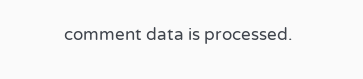comment data is processed.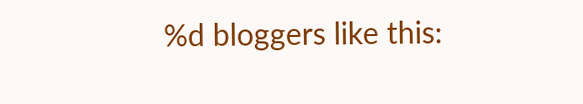%d bloggers like this: